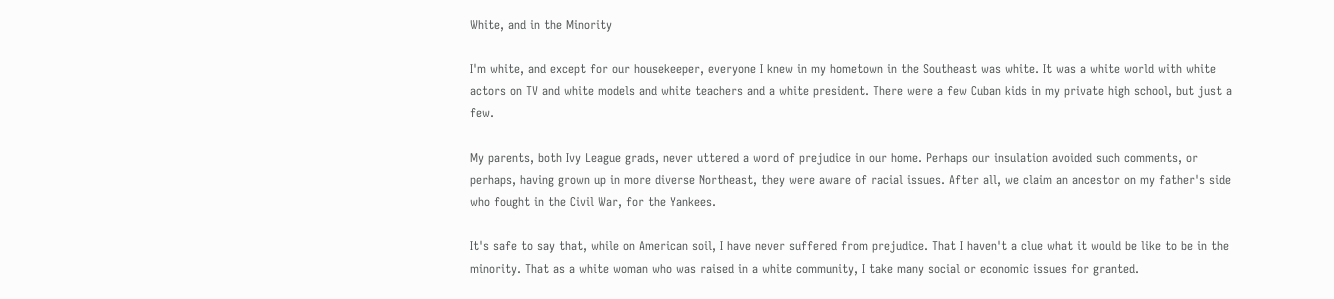White, and in the Minority

I'm white, and except for our housekeeper, everyone I knew in my hometown in the Southeast was white. It was a white world with white actors on TV and white models and white teachers and a white president. There were a few Cuban kids in my private high school, but just a few.

My parents, both Ivy League grads, never uttered a word of prejudice in our home. Perhaps our insulation avoided such comments, or perhaps, having grown up in more diverse Northeast, they were aware of racial issues. After all, we claim an ancestor on my father's side who fought in the Civil War, for the Yankees.

It's safe to say that, while on American soil, I have never suffered from prejudice. That I haven't a clue what it would be like to be in the minority. That as a white woman who was raised in a white community, I take many social or economic issues for granted.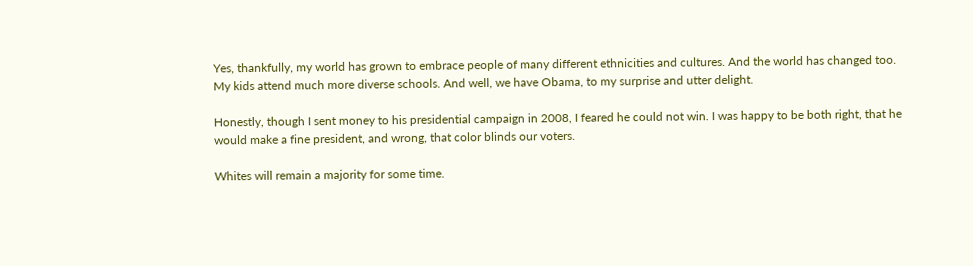Yes, thankfully, my world has grown to embrace people of many different ethnicities and cultures. And the world has changed too. My kids attend much more diverse schools. And well, we have Obama, to my surprise and utter delight.

Honestly, though I sent money to his presidential campaign in 2008, I feared he could not win. I was happy to be both right, that he would make a fine president, and wrong, that color blinds our voters.

Whites will remain a majority for some time.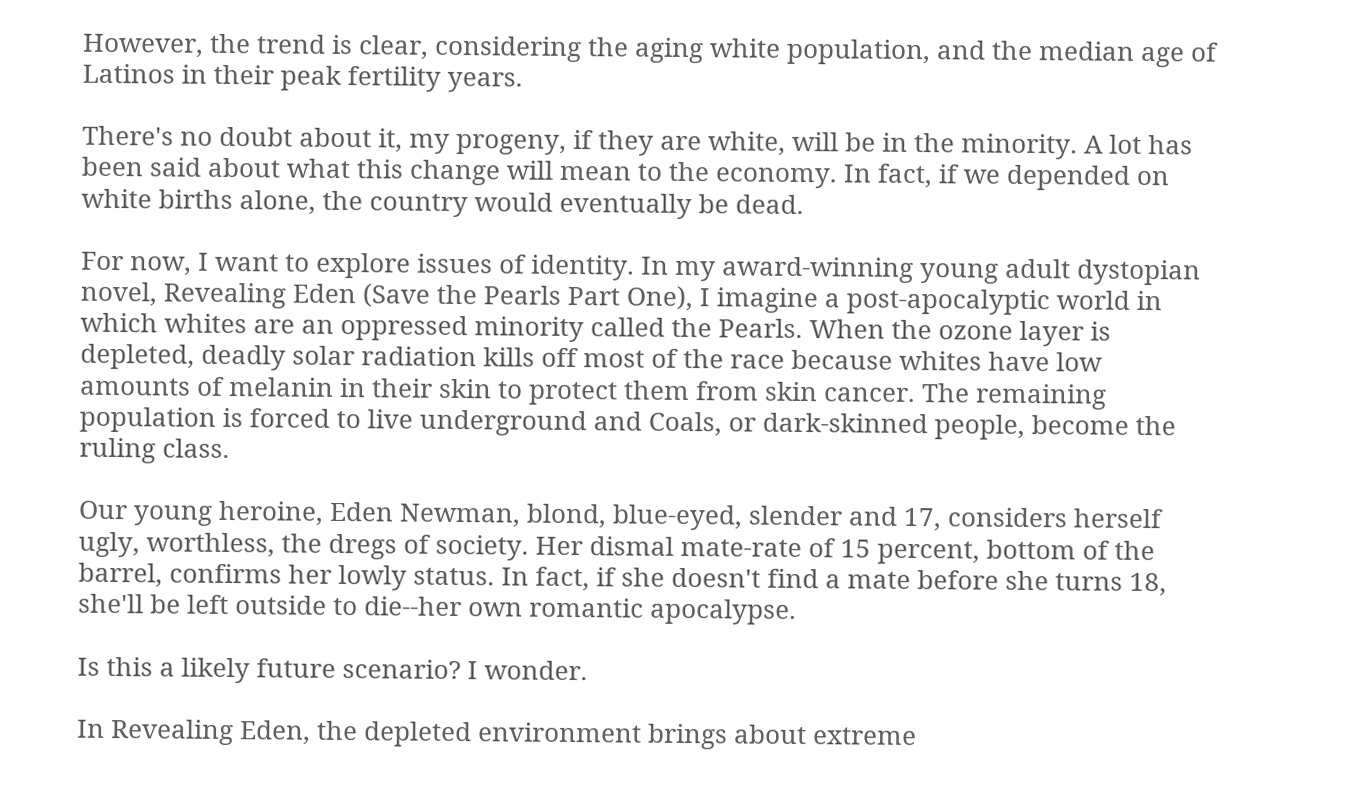However, the trend is clear, considering the aging white population, and the median age of Latinos in their peak fertility years.

There's no doubt about it, my progeny, if they are white, will be in the minority. A lot has been said about what this change will mean to the economy. In fact, if we depended on white births alone, the country would eventually be dead.

For now, I want to explore issues of identity. In my award-winning young adult dystopian novel, Revealing Eden (Save the Pearls Part One), I imagine a post-apocalyptic world in which whites are an oppressed minority called the Pearls. When the ozone layer is depleted, deadly solar radiation kills off most of the race because whites have low amounts of melanin in their skin to protect them from skin cancer. The remaining population is forced to live underground and Coals, or dark-skinned people, become the ruling class.

Our young heroine, Eden Newman, blond, blue-eyed, slender and 17, considers herself ugly, worthless, the dregs of society. Her dismal mate-rate of 15 percent, bottom of the barrel, confirms her lowly status. In fact, if she doesn't find a mate before she turns 18, she'll be left outside to die--her own romantic apocalypse.

Is this a likely future scenario? I wonder.

In Revealing Eden, the depleted environment brings about extreme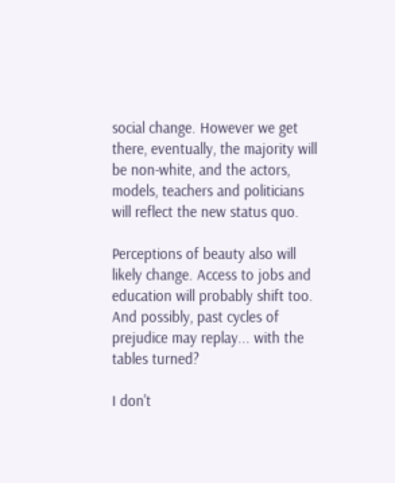social change. However we get there, eventually, the majority will be non-white, and the actors, models, teachers and politicians will reflect the new status quo.

Perceptions of beauty also will likely change. Access to jobs and education will probably shift too. And possibly, past cycles of prejudice may replay... with the tables turned?

I don't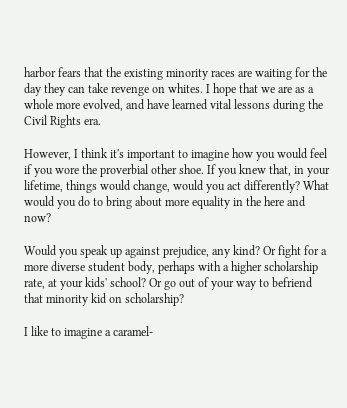harbor fears that the existing minority races are waiting for the day they can take revenge on whites. I hope that we are as a whole more evolved, and have learned vital lessons during the Civil Rights era.

However, I think it's important to imagine how you would feel if you wore the proverbial other shoe. If you knew that, in your lifetime, things would change, would you act differently? What would you do to bring about more equality in the here and now?

Would you speak up against prejudice, any kind? Or fight for a more diverse student body, perhaps with a higher scholarship rate, at your kids' school? Or go out of your way to befriend that minority kid on scholarship?

I like to imagine a caramel-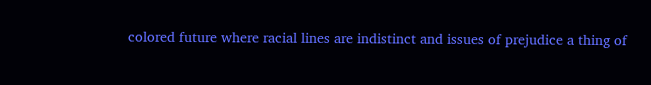colored future where racial lines are indistinct and issues of prejudice a thing of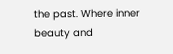the past. Where inner beauty and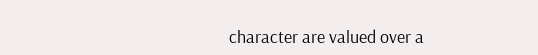character are valued over a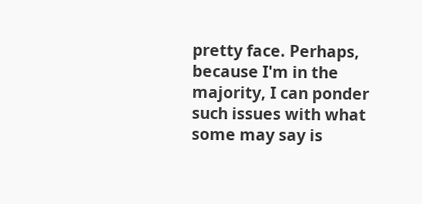pretty face. Perhaps, because I'm in the majority, I can ponder such issues with what some may say is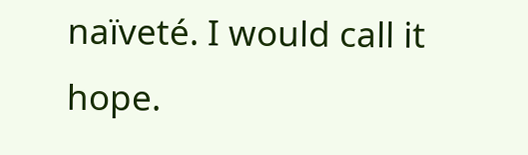naïveté. I would call it hope.